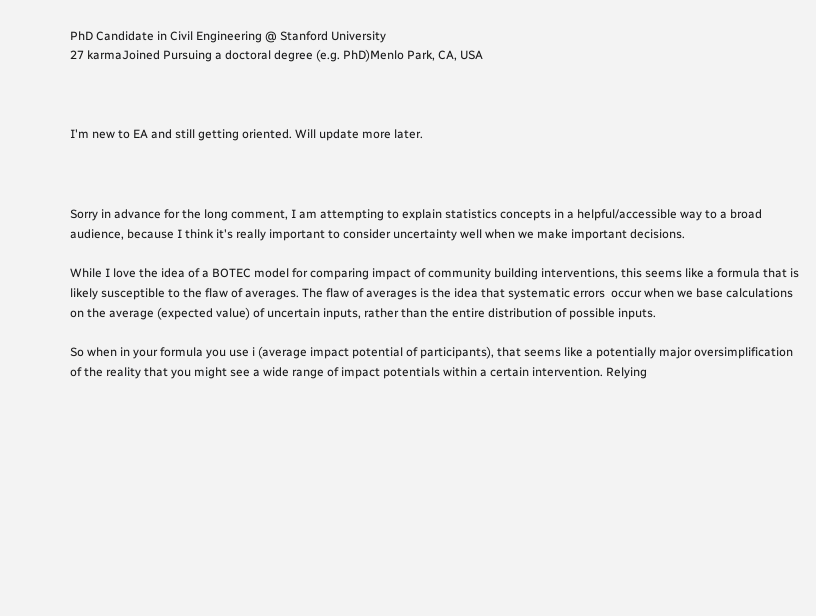PhD Candidate in Civil Engineering @ Stanford University
27 karmaJoined Pursuing a doctoral degree (e.g. PhD)Menlo Park, CA, USA



I'm new to EA and still getting oriented. Will update more later.



Sorry in advance for the long comment, I am attempting to explain statistics concepts in a helpful/accessible way to a broad audience, because I think it's really important to consider uncertainty well when we make important decisions.

While I love the idea of a BOTEC model for comparing impact of community building interventions, this seems like a formula that is likely susceptible to the flaw of averages. The flaw of averages is the idea that systematic errors  occur when we base calculations on the average (expected value) of uncertain inputs, rather than the entire distribution of possible inputs.

So when in your formula you use i (average impact potential of participants), that seems like a potentially major oversimplification of the reality that you might see a wide range of impact potentials within a certain intervention. Relying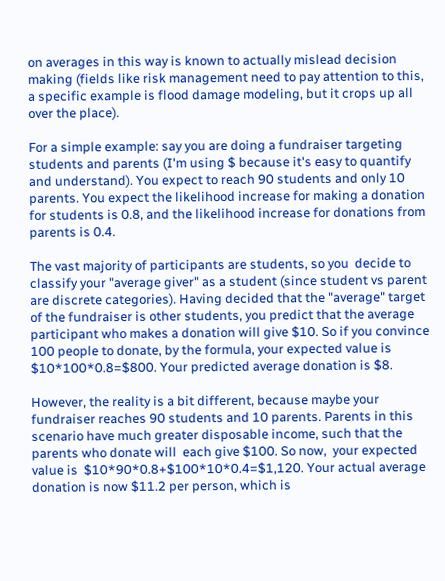on averages in this way is known to actually mislead decision making (fields like risk management need to pay attention to this, a specific example is flood damage modeling, but it crops up all over the place).

For a simple example: say you are doing a fundraiser targeting students and parents (I'm using $ because it's easy to quantify and understand). You expect to reach 90 students and only 10 parents. You expect the likelihood increase for making a donation for students is 0.8, and the likelihood increase for donations from parents is 0.4.

The vast majority of participants are students, so you  decide to classify your "average giver" as a student (since student vs parent are discrete categories). Having decided that the "average" target of the fundraiser is other students, you predict that the average participant who makes a donation will give $10. So if you convince 100 people to donate, by the formula, your expected value is $10*100*0.8=$800. Your predicted average donation is $8.

However, the reality is a bit different, because maybe your fundraiser reaches 90 students and 10 parents. Parents in this scenario have much greater disposable income, such that the parents who donate will  each give $100. So now,  your expected value is  $10*90*0.8+$100*10*0.4=$1,120. Your actual average donation is now $11.2 per person, which is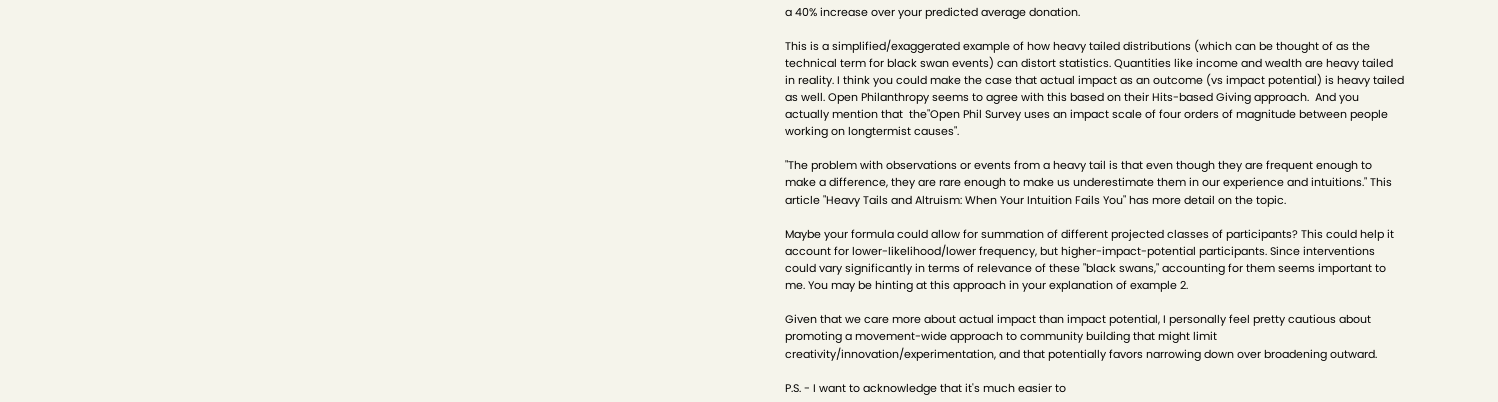a 40% increase over your predicted average donation.

This is a simplified/exaggerated example of how heavy tailed distributions (which can be thought of as the technical term for black swan events) can distort statistics. Quantities like income and wealth are heavy tailed in reality. I think you could make the case that actual impact as an outcome (vs impact potential) is heavy tailed as well. Open Philanthropy seems to agree with this based on their Hits-based Giving approach.  And you actually mention that  the"Open Phil Survey uses an impact scale of four orders of magnitude between people working on longtermist causes".

"The problem with observations or events from a heavy tail is that even though they are frequent enough to make a difference, they are rare enough to make us underestimate them in our experience and intuitions." This article "Heavy Tails and Altruism: When Your Intuition Fails You" has more detail on the topic.

Maybe your formula could allow for summation of different projected classes of participants? This could help it account for lower-likelihood/lower frequency, but higher-impact-potential participants. Since interventions could vary significantly in terms of relevance of these "black swans," accounting for them seems important to me. You may be hinting at this approach in your explanation of example 2.

Given that we care more about actual impact than impact potential, I personally feel pretty cautious about promoting a movement-wide approach to community building that might limit creativity/innovation/experimentation, and that potentially favors narrowing down over broadening outward.

P.S. - I want to acknowledge that it's much easier to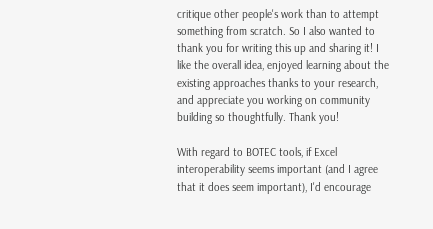critique other people's work than to attempt something from scratch. So I also wanted to thank you for writing this up and sharing it! I like the overall idea, enjoyed learning about the existing approaches thanks to your research, and appreciate you working on community building so thoughtfully. Thank you!

With regard to BOTEC tools, if Excel interoperability seems important (and I agree that it does seem important), I'd encourage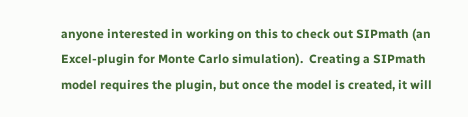anyone interested in working on this to check out SIPmath (an Excel-plugin for Monte Carlo simulation).  Creating a SIPmath model requires the plugin, but once the model is created, it will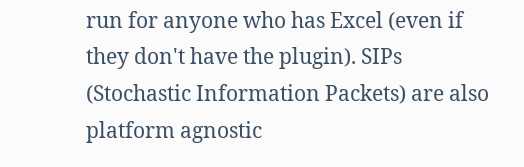run for anyone who has Excel (even if they don't have the plugin). SIPs (Stochastic Information Packets) are also platform agnostic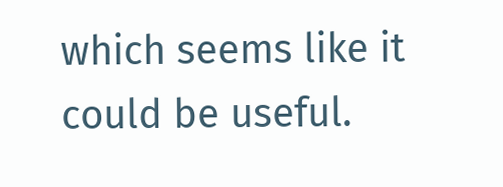which seems like it could be useful.